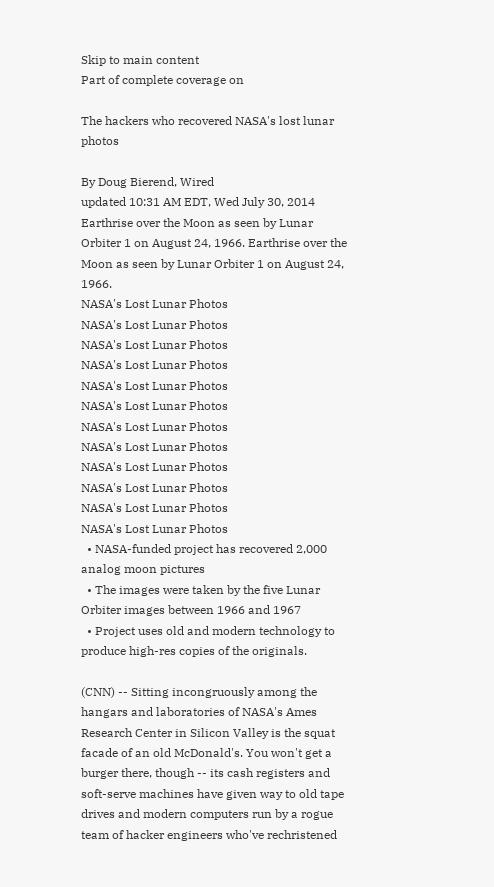Skip to main content
Part of complete coverage on

The hackers who recovered NASA's lost lunar photos

By Doug Bierend, Wired
updated 10:31 AM EDT, Wed July 30, 2014
Earthrise over the Moon as seen by Lunar Orbiter 1 on August 24, 1966. Earthrise over the Moon as seen by Lunar Orbiter 1 on August 24, 1966.
NASA's Lost Lunar Photos
NASA's Lost Lunar Photos
NASA's Lost Lunar Photos
NASA's Lost Lunar Photos
NASA's Lost Lunar Photos
NASA's Lost Lunar Photos
NASA's Lost Lunar Photos
NASA's Lost Lunar Photos
NASA's Lost Lunar Photos
NASA's Lost Lunar Photos
NASA's Lost Lunar Photos
NASA's Lost Lunar Photos
  • NASA-funded project has recovered 2,000 analog moon pictures
  • The images were taken by the five Lunar Orbiter images between 1966 and 1967
  • Project uses old and modern technology to produce high-res copies of the originals.

(CNN) -- Sitting incongruously among the hangars and laboratories of NASA's Ames Research Center in Silicon Valley is the squat facade of an old McDonald's. You won't get a burger there, though -- its cash registers and soft-serve machines have given way to old tape drives and modern computers run by a rogue team of hacker engineers who've rechristened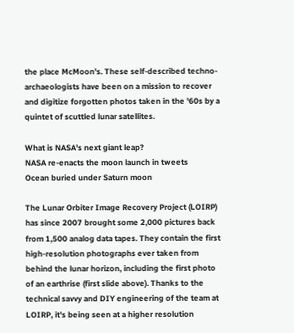the place McMoon's. These self-described techno-archaeologists have been on a mission to recover and digitize forgotten photos taken in the '60s by a quintet of scuttled lunar satellites.

What is NASA's next giant leap?
NASA re-enacts the moon launch in tweets
Ocean buried under Saturn moon

The Lunar Orbiter Image Recovery Project (LOIRP) has since 2007 brought some 2,000 pictures back from 1,500 analog data tapes. They contain the first high-resolution photographs ever taken from behind the lunar horizon, including the first photo of an earthrise (first slide above). Thanks to the technical savvy and DIY engineering of the team at LOIRP, it's being seen at a higher resolution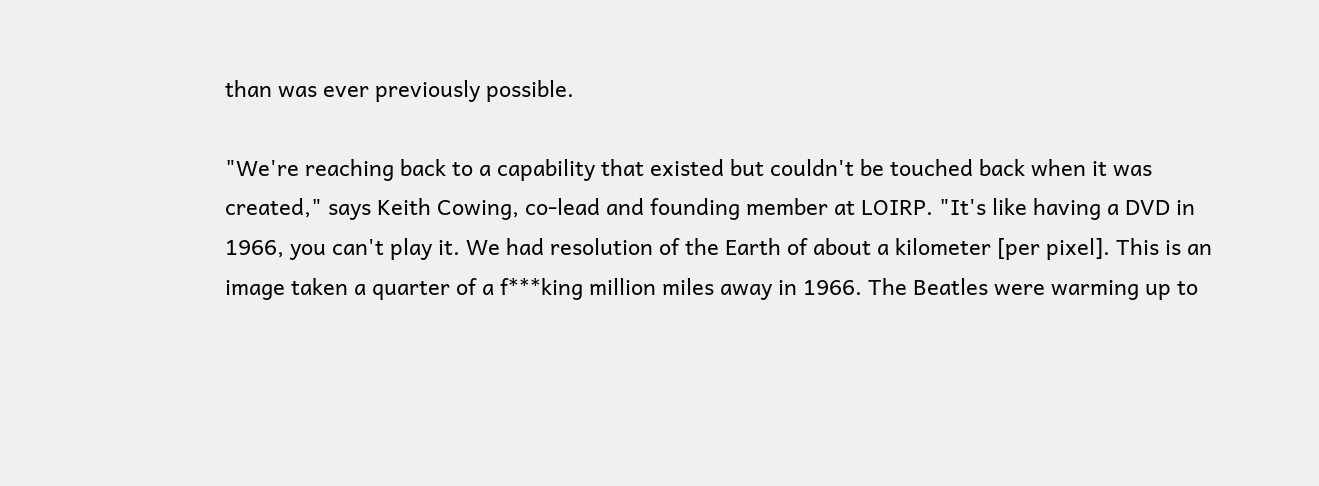than was ever previously possible.

"We're reaching back to a capability that existed but couldn't be touched back when it was created," says Keith Cowing, co-lead and founding member at LOIRP. "It's like having a DVD in 1966, you can't play it. We had resolution of the Earth of about a kilometer [per pixel]. This is an image taken a quarter of a f***king million miles away in 1966. The Beatles were warming up to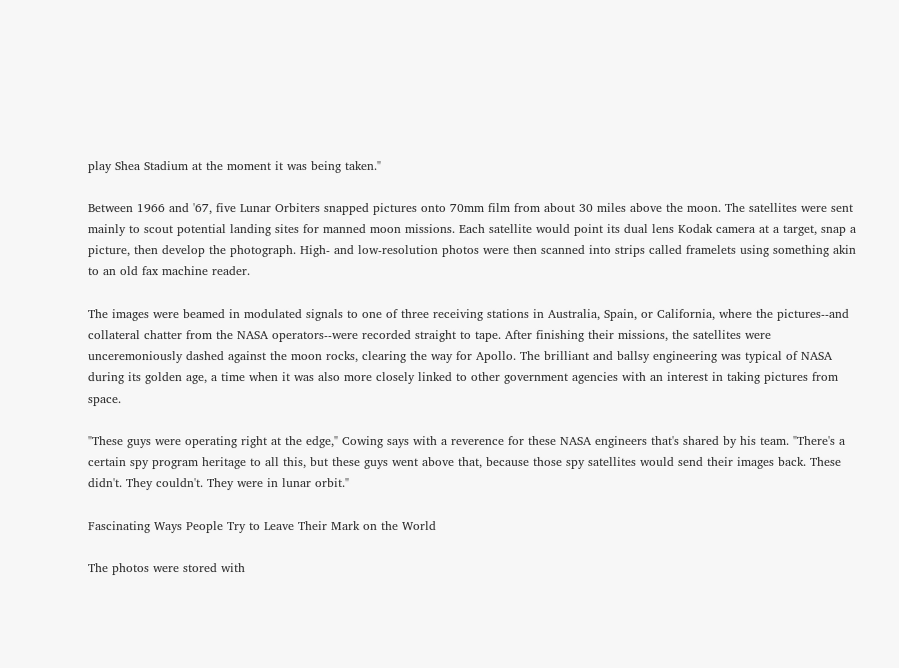play Shea Stadium at the moment it was being taken."

Between 1966 and '67, five Lunar Orbiters snapped pictures onto 70mm film from about 30 miles above the moon. The satellites were sent mainly to scout potential landing sites for manned moon missions. Each satellite would point its dual lens Kodak camera at a target, snap a picture, then develop the photograph. High- and low-resolution photos were then scanned into strips called framelets using something akin to an old fax machine reader.

The images were beamed in modulated signals to one of three receiving stations in Australia, Spain, or California, where the pictures--and collateral chatter from the NASA operators--were recorded straight to tape. After finishing their missions, the satellites were unceremoniously dashed against the moon rocks, clearing the way for Apollo. The brilliant and ballsy engineering was typical of NASA during its golden age, a time when it was also more closely linked to other government agencies with an interest in taking pictures from space.

"These guys were operating right at the edge," Cowing says with a reverence for these NASA engineers that's shared by his team. "There's a certain spy program heritage to all this, but these guys went above that, because those spy satellites would send their images back. These didn't. They couldn't. They were in lunar orbit."

Fascinating Ways People Try to Leave Their Mark on the World

The photos were stored with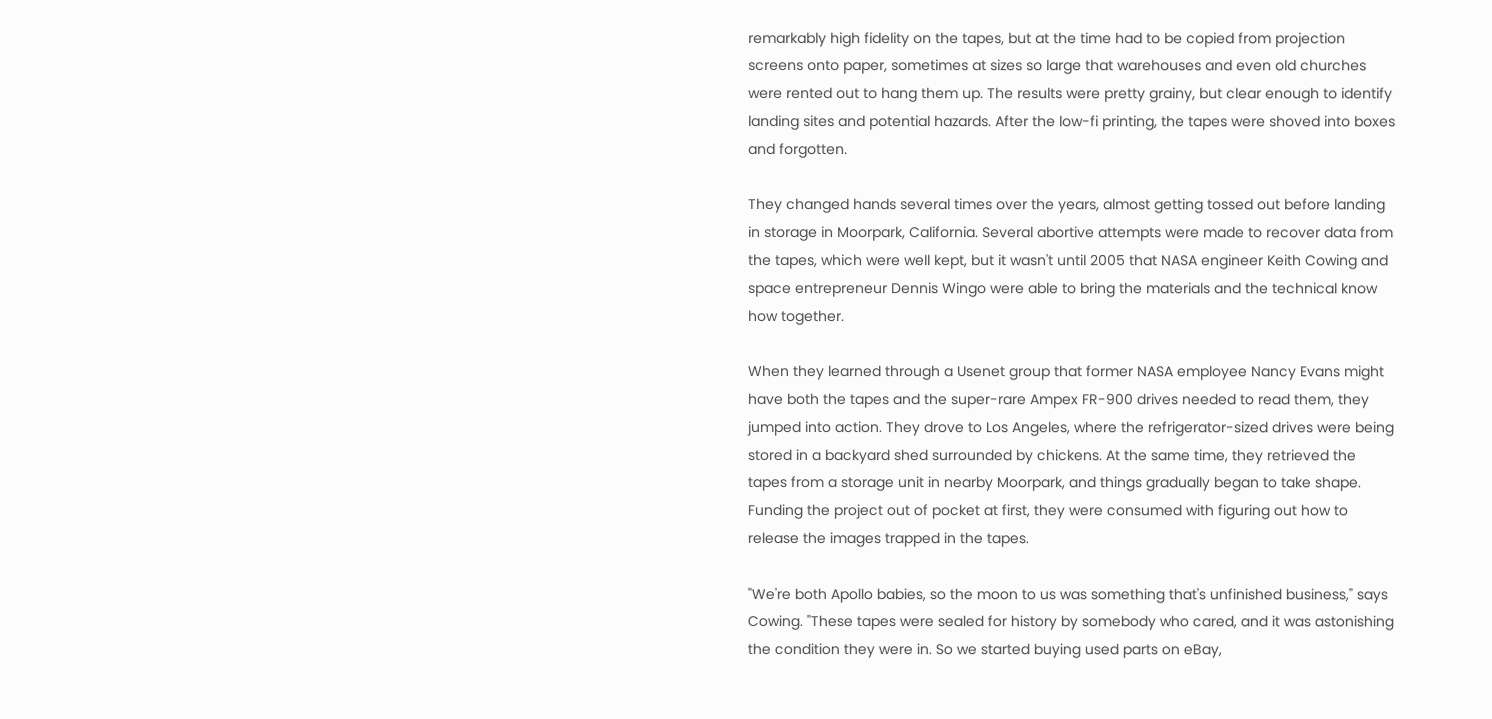remarkably high fidelity on the tapes, but at the time had to be copied from projection screens onto paper, sometimes at sizes so large that warehouses and even old churches were rented out to hang them up. The results were pretty grainy, but clear enough to identify landing sites and potential hazards. After the low-fi printing, the tapes were shoved into boxes and forgotten.

They changed hands several times over the years, almost getting tossed out before landing in storage in Moorpark, California. Several abortive attempts were made to recover data from the tapes, which were well kept, but it wasn't until 2005 that NASA engineer Keith Cowing and space entrepreneur Dennis Wingo were able to bring the materials and the technical know how together.

When they learned through a Usenet group that former NASA employee Nancy Evans might have both the tapes and the super-rare Ampex FR-900 drives needed to read them, they jumped into action. They drove to Los Angeles, where the refrigerator-sized drives were being stored in a backyard shed surrounded by chickens. At the same time, they retrieved the tapes from a storage unit in nearby Moorpark, and things gradually began to take shape. Funding the project out of pocket at first, they were consumed with figuring out how to release the images trapped in the tapes.

"We're both Apollo babies, so the moon to us was something that's unfinished business," says Cowing. "These tapes were sealed for history by somebody who cared, and it was astonishing the condition they were in. So we started buying used parts on eBay,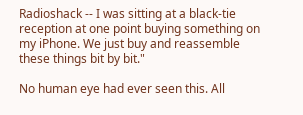Radioshack -- I was sitting at a black-tie reception at one point buying something on my iPhone. We just buy and reassemble these things bit by bit."

No human eye had ever seen this. All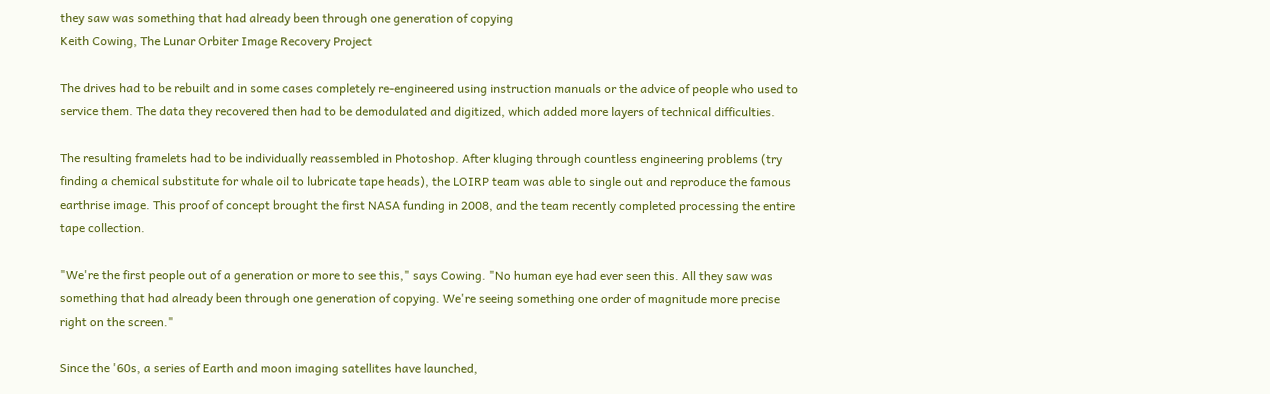they saw was something that had already been through one generation of copying
Keith Cowing, The Lunar Orbiter Image Recovery Project

The drives had to be rebuilt and in some cases completely re-engineered using instruction manuals or the advice of people who used to service them. The data they recovered then had to be demodulated and digitized, which added more layers of technical difficulties.

The resulting framelets had to be individually reassembled in Photoshop. After kluging through countless engineering problems (try finding a chemical substitute for whale oil to lubricate tape heads), the LOIRP team was able to single out and reproduce the famous earthrise image. This proof of concept brought the first NASA funding in 2008, and the team recently completed processing the entire tape collection.

"We're the first people out of a generation or more to see this," says Cowing. "No human eye had ever seen this. All they saw was something that had already been through one generation of copying. We're seeing something one order of magnitude more precise right on the screen."

Since the '60s, a series of Earth and moon imaging satellites have launched,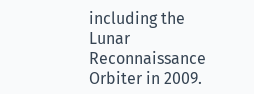including the Lunar Reconnaissance Orbiter in 2009.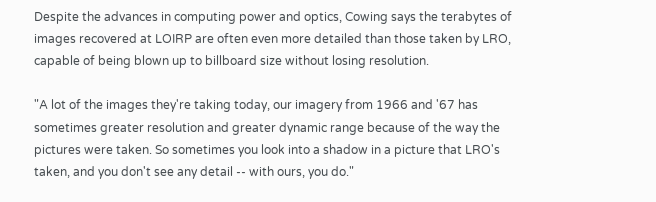Despite the advances in computing power and optics, Cowing says the terabytes of images recovered at LOIRP are often even more detailed than those taken by LRO, capable of being blown up to billboard size without losing resolution.

"A lot of the images they're taking today, our imagery from 1966 and '67 has sometimes greater resolution and greater dynamic range because of the way the pictures were taken. So sometimes you look into a shadow in a picture that LRO's taken, and you don't see any detail -- with ours, you do."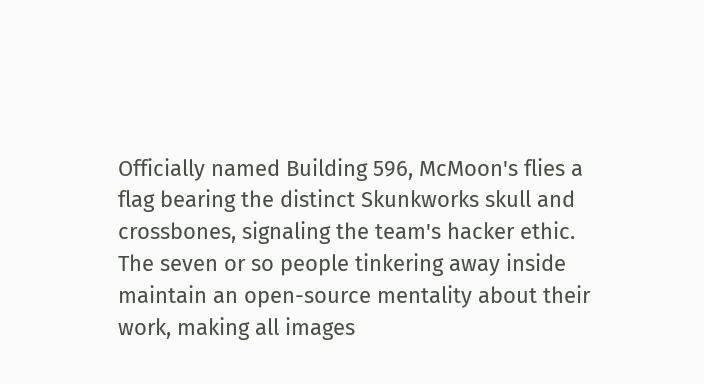Officially named Building 596, McMoon's flies a flag bearing the distinct Skunkworks skull and crossbones, signaling the team's hacker ethic. The seven or so people tinkering away inside maintain an open-source mentality about their work, making all images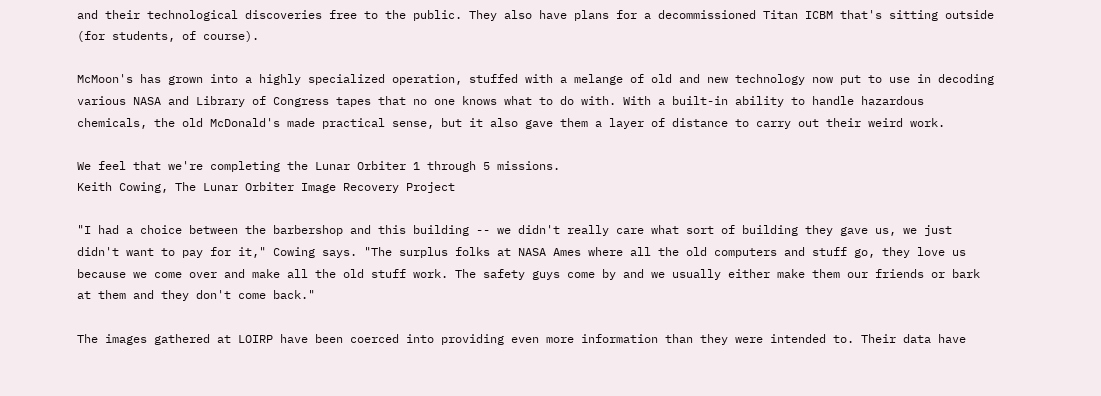and their technological discoveries free to the public. They also have plans for a decommissioned Titan ICBM that's sitting outside (for students, of course).

McMoon's has grown into a highly specialized operation, stuffed with a melange of old and new technology now put to use in decoding various NASA and Library of Congress tapes that no one knows what to do with. With a built-in ability to handle hazardous chemicals, the old McDonald's made practical sense, but it also gave them a layer of distance to carry out their weird work.

We feel that we're completing the Lunar Orbiter 1 through 5 missions.
Keith Cowing, The Lunar Orbiter Image Recovery Project

"I had a choice between the barbershop and this building -- we didn't really care what sort of building they gave us, we just didn't want to pay for it," Cowing says. "The surplus folks at NASA Ames where all the old computers and stuff go, they love us because we come over and make all the old stuff work. The safety guys come by and we usually either make them our friends or bark at them and they don't come back."

The images gathered at LOIRP have been coerced into providing even more information than they were intended to. Their data have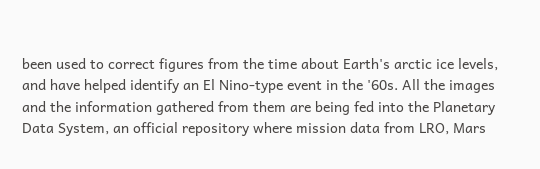been used to correct figures from the time about Earth's arctic ice levels, and have helped identify an El Nino-type event in the '60s. All the images and the information gathered from them are being fed into the Planetary Data System, an official repository where mission data from LRO, Mars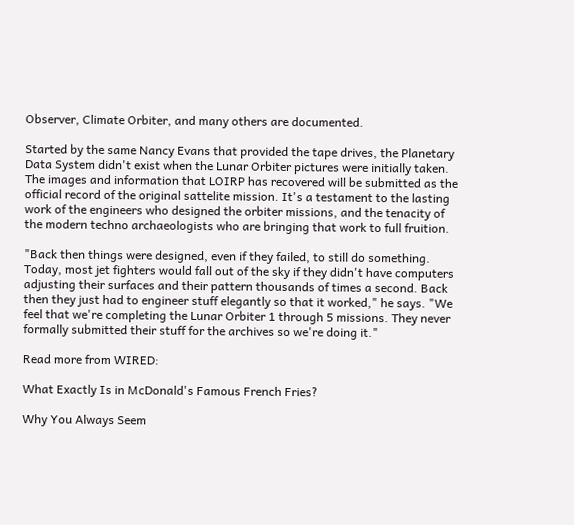Observer, Climate Orbiter, and many others are documented.

Started by the same Nancy Evans that provided the tape drives, the Planetary Data System didn't exist when the Lunar Orbiter pictures were initially taken. The images and information that LOIRP has recovered will be submitted as the official record of the original sattelite mission. It's a testament to the lasting work of the engineers who designed the orbiter missions, and the tenacity of the modern techno archaeologists who are bringing that work to full fruition.

"Back then things were designed, even if they failed, to still do something. Today, most jet fighters would fall out of the sky if they didn't have computers adjusting their surfaces and their pattern thousands of times a second. Back then they just had to engineer stuff elegantly so that it worked," he says. "We feel that we're completing the Lunar Orbiter 1 through 5 missions. They never formally submitted their stuff for the archives so we're doing it."

Read more from WIRED:

What Exactly Is in McDonald's Famous French Fries?

Why You Always Seem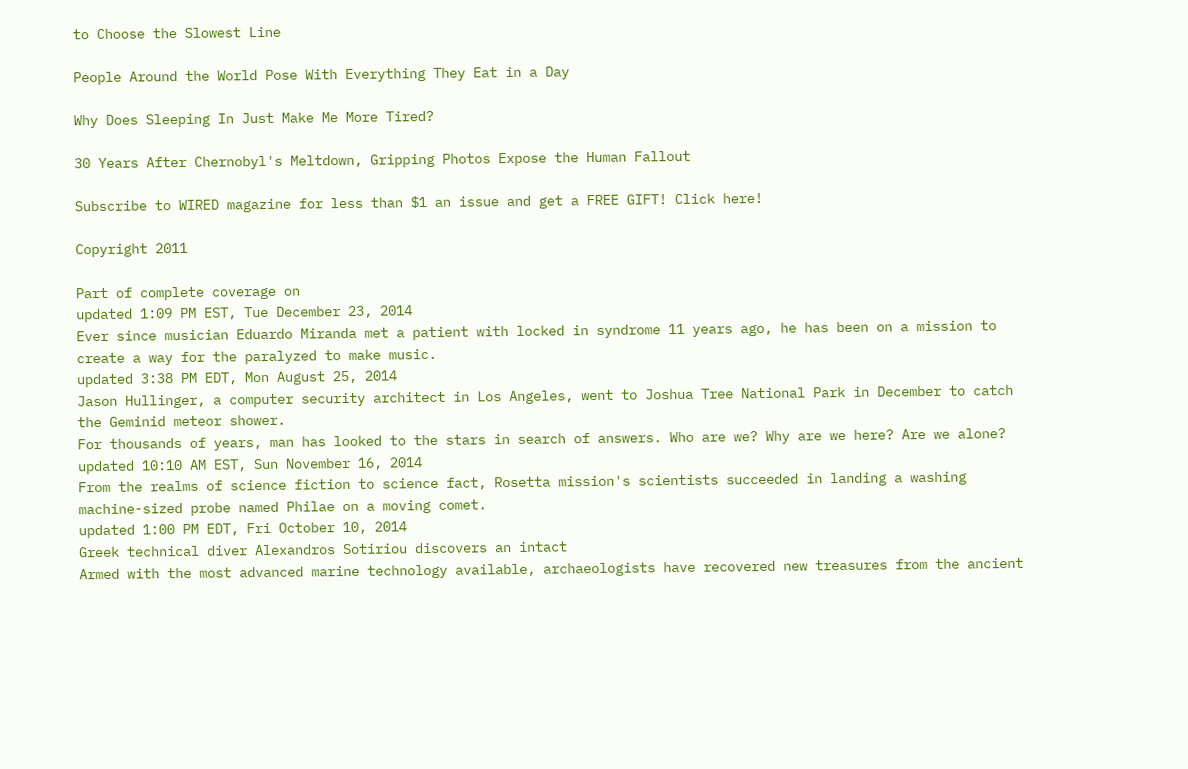to Choose the Slowest Line

People Around the World Pose With Everything They Eat in a Day

Why Does Sleeping In Just Make Me More Tired?

30 Years After Chernobyl's Meltdown, Gripping Photos Expose the Human Fallout

Subscribe to WIRED magazine for less than $1 an issue and get a FREE GIFT! Click here!

Copyright 2011

Part of complete coverage on
updated 1:09 PM EST, Tue December 23, 2014
Ever since musician Eduardo Miranda met a patient with locked in syndrome 11 years ago, he has been on a mission to create a way for the paralyzed to make music.
updated 3:38 PM EDT, Mon August 25, 2014
Jason Hullinger, a computer security architect in Los Angeles, went to Joshua Tree National Park in December to catch the Geminid meteor shower.
For thousands of years, man has looked to the stars in search of answers. Who are we? Why are we here? Are we alone?
updated 10:10 AM EST, Sun November 16, 2014
From the realms of science fiction to science fact, Rosetta mission's scientists succeeded in landing a washing machine-sized probe named Philae on a moving comet.
updated 1:00 PM EDT, Fri October 10, 2014
Greek technical diver Alexandros Sotiriou discovers an intact
Armed with the most advanced marine technology available, archaeologists have recovered new treasures from the ancient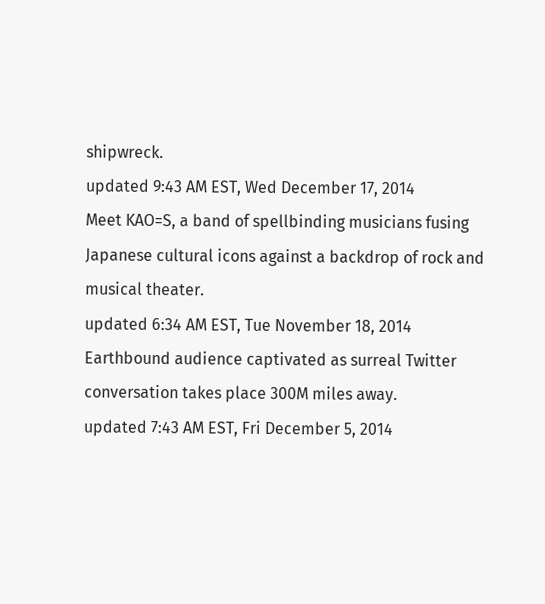shipwreck.
updated 9:43 AM EST, Wed December 17, 2014
Meet KAO=S, a band of spellbinding musicians fusing Japanese cultural icons against a backdrop of rock and musical theater.
updated 6:34 AM EST, Tue November 18, 2014
Earthbound audience captivated as surreal Twitter conversation takes place 300M miles away.
updated 7:43 AM EST, Fri December 5, 2014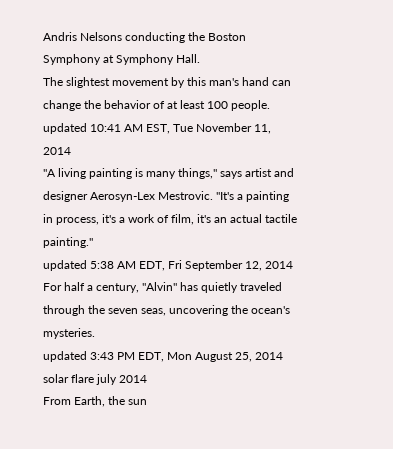Andris Nelsons conducting the Boston Symphony at Symphony Hall.
The slightest movement by this man's hand can change the behavior of at least 100 people.
updated 10:41 AM EST, Tue November 11, 2014
"A living painting is many things," says artist and designer Aerosyn-Lex Mestrovic. "It's a painting in process, it's a work of film, it's an actual tactile painting."
updated 5:38 AM EDT, Fri September 12, 2014
For half a century, "Alvin" has quietly traveled through the seven seas, uncovering the ocean's mysteries.
updated 3:43 PM EDT, Mon August 25, 2014
solar flare july 2014
From Earth, the sun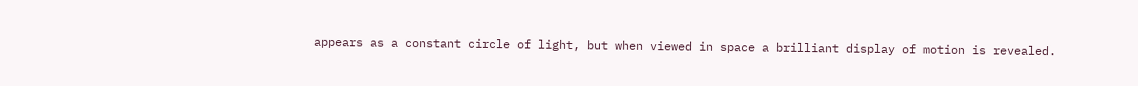appears as a constant circle of light, but when viewed in space a brilliant display of motion is revealed.